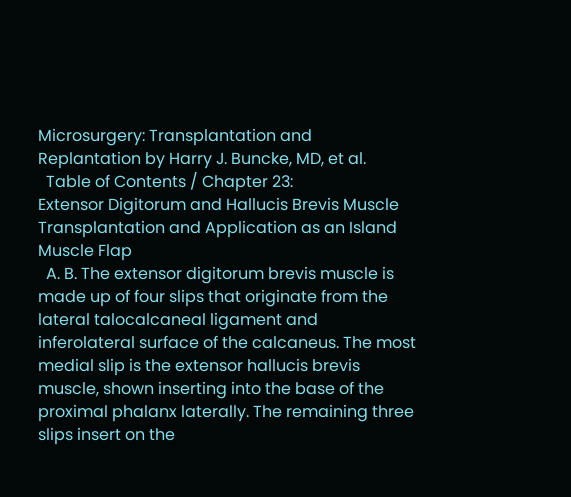Microsurgery: Transplantation and Replantation by Harry J. Buncke, MD, et al.
  Table of Contents / Chapter 23:
Extensor Digitorum and Hallucis Brevis Muscle Transplantation and Application as an Island Muscle Flap
  A. B. The extensor digitorum brevis muscle is made up of four slips that originate from the lateral talocalcaneal ligament and inferolateral surface of the calcaneus. The most medial slip is the extensor hallucis brevis muscle, shown inserting into the base of the proximal phalanx laterally. The remaining three slips insert on the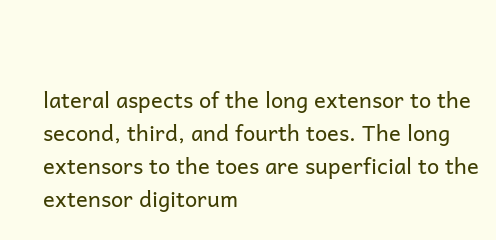lateral aspects of the long extensor to the second, third, and fourth toes. The long extensors to the toes are superficial to the extensor digitorum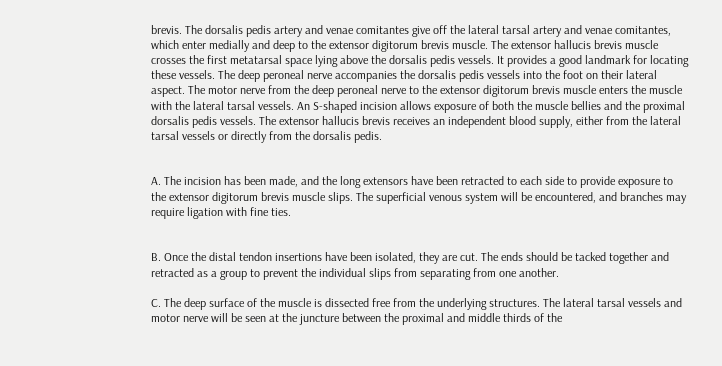brevis. The dorsalis pedis artery and venae comitantes give off the lateral tarsal artery and venae comitantes, which enter medially and deep to the extensor digitorum brevis muscle. The extensor hallucis brevis muscle crosses the first metatarsal space lying above the dorsalis pedis vessels. It provides a good landmark for locating these vessels. The deep peroneal nerve accompanies the dorsalis pedis vessels into the foot on their lateral aspect. The motor nerve from the deep peroneal nerve to the extensor digitorum brevis muscle enters the muscle with the lateral tarsal vessels. An S-shaped incision allows exposure of both the muscle bellies and the proximal dorsalis pedis vessels. The extensor hallucis brevis receives an independent blood supply, either from the lateral tarsal vessels or directly from the dorsalis pedis.


A. The incision has been made, and the long extensors have been retracted to each side to provide exposure to the extensor digitorum brevis muscle slips. The superficial venous system will be encountered, and branches may require ligation with fine ties.


B. Once the distal tendon insertions have been isolated, they are cut. The ends should be tacked together and retracted as a group to prevent the individual slips from separating from one another.

C. The deep surface of the muscle is dissected free from the underlying structures. The lateral tarsal vessels and motor nerve will be seen at the juncture between the proximal and middle thirds of the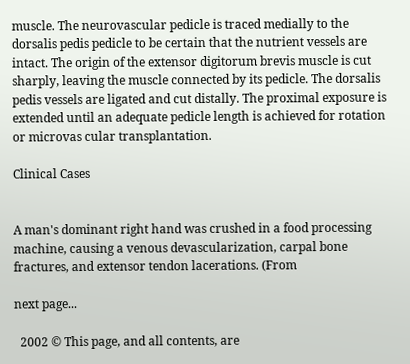muscle. The neurovascular pedicle is traced medially to the dorsalis pedis pedicle to be certain that the nutrient vessels are intact. The origin of the extensor digitorum brevis muscle is cut sharply, leaving the muscle connected by its pedicle. The dorsalis pedis vessels are ligated and cut distally. The proximal exposure is extended until an adequate pedicle length is achieved for rotation or microvas cular transplantation.

Clinical Cases


A man's dominant right hand was crushed in a food processing machine, causing a venous devascularization, carpal bone fractures, and extensor tendon lacerations. (From

next page...

  2002 © This page, and all contents, are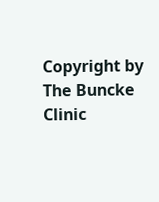Copyright by The Buncke Clinic